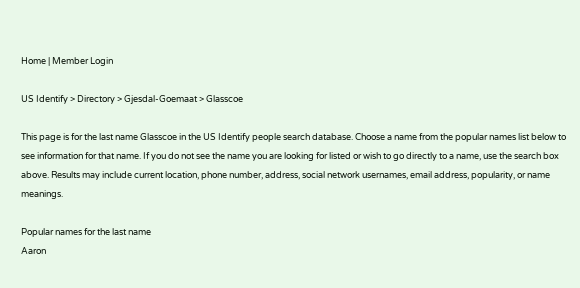Home | Member Login

US Identify > Directory > Gjesdal-Goemaat > Glasscoe

This page is for the last name Glasscoe in the US Identify people search database. Choose a name from the popular names list below to see information for that name. If you do not see the name you are looking for listed or wish to go directly to a name, use the search box above. Results may include current location, phone number, address, social network usernames, email address, popularity, or name meanings.

Popular names for the last name
Aaron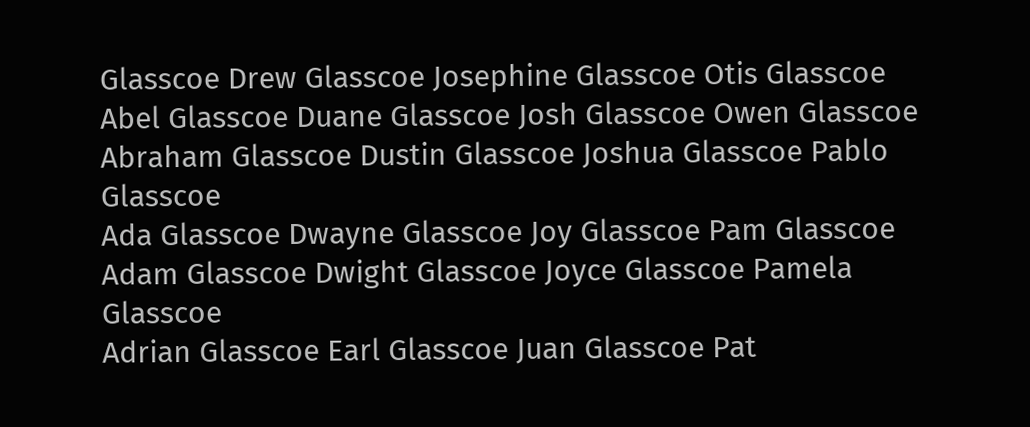Glasscoe Drew Glasscoe Josephine Glasscoe Otis Glasscoe
Abel Glasscoe Duane Glasscoe Josh Glasscoe Owen Glasscoe
Abraham Glasscoe Dustin Glasscoe Joshua Glasscoe Pablo Glasscoe
Ada Glasscoe Dwayne Glasscoe Joy Glasscoe Pam Glasscoe
Adam Glasscoe Dwight Glasscoe Joyce Glasscoe Pamela Glasscoe
Adrian Glasscoe Earl Glasscoe Juan Glasscoe Pat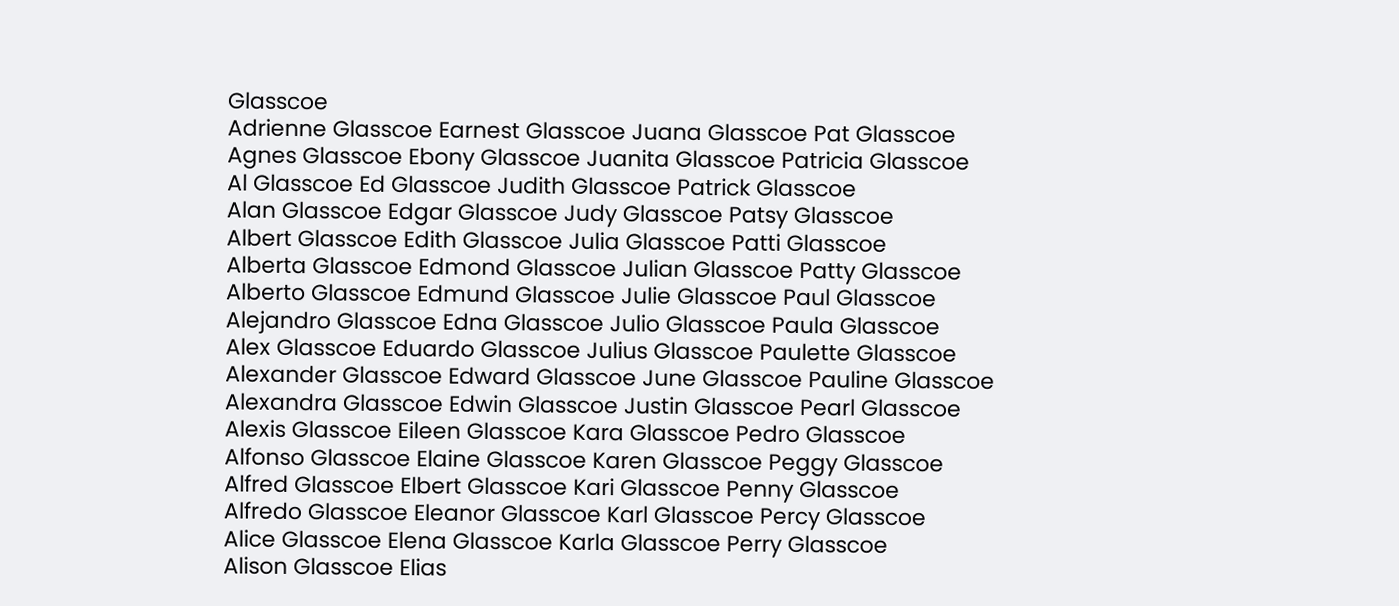Glasscoe
Adrienne Glasscoe Earnest Glasscoe Juana Glasscoe Pat Glasscoe
Agnes Glasscoe Ebony Glasscoe Juanita Glasscoe Patricia Glasscoe
Al Glasscoe Ed Glasscoe Judith Glasscoe Patrick Glasscoe
Alan Glasscoe Edgar Glasscoe Judy Glasscoe Patsy Glasscoe
Albert Glasscoe Edith Glasscoe Julia Glasscoe Patti Glasscoe
Alberta Glasscoe Edmond Glasscoe Julian Glasscoe Patty Glasscoe
Alberto Glasscoe Edmund Glasscoe Julie Glasscoe Paul Glasscoe
Alejandro Glasscoe Edna Glasscoe Julio Glasscoe Paula Glasscoe
Alex Glasscoe Eduardo Glasscoe Julius Glasscoe Paulette Glasscoe
Alexander Glasscoe Edward Glasscoe June Glasscoe Pauline Glasscoe
Alexandra Glasscoe Edwin Glasscoe Justin Glasscoe Pearl Glasscoe
Alexis Glasscoe Eileen Glasscoe Kara Glasscoe Pedro Glasscoe
Alfonso Glasscoe Elaine Glasscoe Karen Glasscoe Peggy Glasscoe
Alfred Glasscoe Elbert Glasscoe Kari Glasscoe Penny Glasscoe
Alfredo Glasscoe Eleanor Glasscoe Karl Glasscoe Percy Glasscoe
Alice Glasscoe Elena Glasscoe Karla Glasscoe Perry Glasscoe
Alison Glasscoe Elias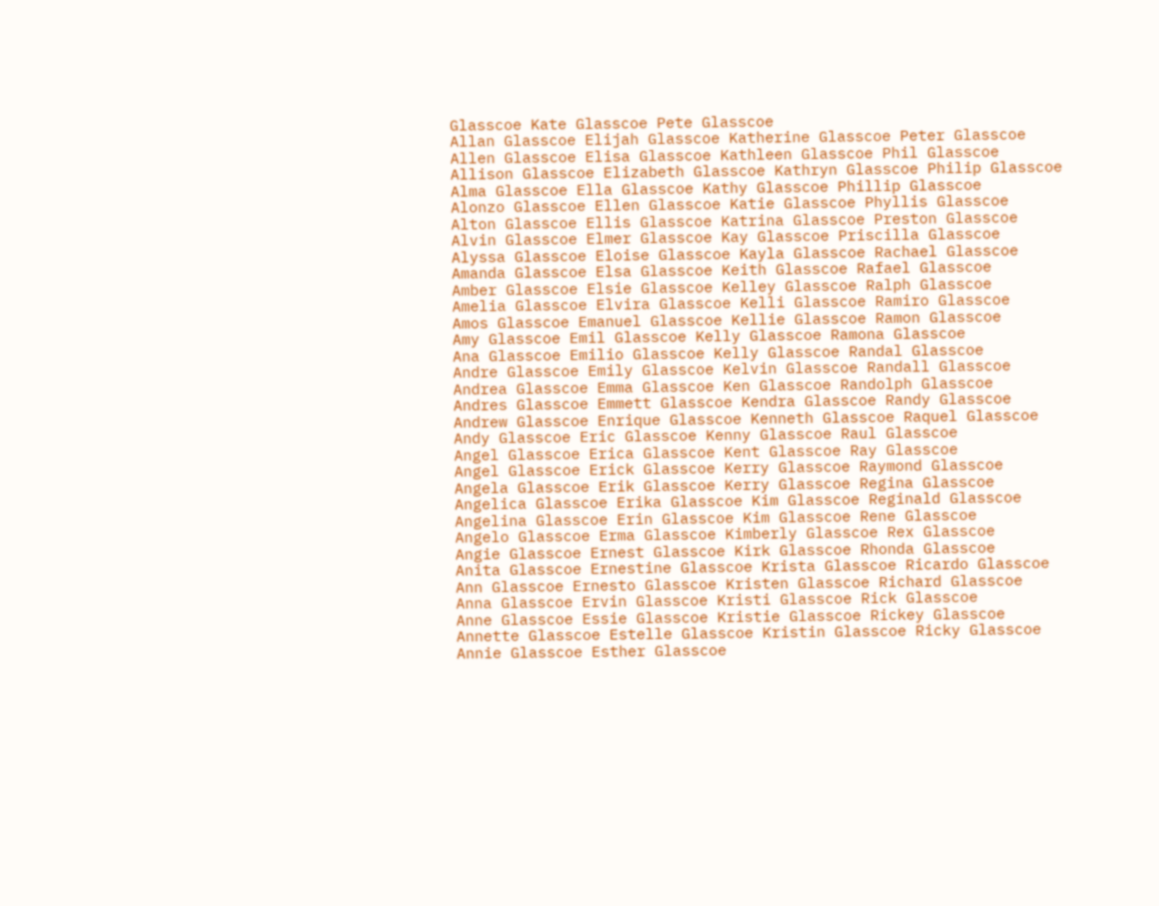Glasscoe Kate Glasscoe Pete Glasscoe
Allan Glasscoe Elijah Glasscoe Katherine Glasscoe Peter Glasscoe
Allen Glasscoe Elisa Glasscoe Kathleen Glasscoe Phil Glasscoe
Allison Glasscoe Elizabeth Glasscoe Kathryn Glasscoe Philip Glasscoe
Alma Glasscoe Ella Glasscoe Kathy Glasscoe Phillip Glasscoe
Alonzo Glasscoe Ellen Glasscoe Katie Glasscoe Phyllis Glasscoe
Alton Glasscoe Ellis Glasscoe Katrina Glasscoe Preston Glasscoe
Alvin Glasscoe Elmer Glasscoe Kay Glasscoe Priscilla Glasscoe
Alyssa Glasscoe Eloise Glasscoe Kayla Glasscoe Rachael Glasscoe
Amanda Glasscoe Elsa Glasscoe Keith Glasscoe Rafael Glasscoe
Amber Glasscoe Elsie Glasscoe Kelley Glasscoe Ralph Glasscoe
Amelia Glasscoe Elvira Glasscoe Kelli Glasscoe Ramiro Glasscoe
Amos Glasscoe Emanuel Glasscoe Kellie Glasscoe Ramon Glasscoe
Amy Glasscoe Emil Glasscoe Kelly Glasscoe Ramona Glasscoe
Ana Glasscoe Emilio Glasscoe Kelly Glasscoe Randal Glasscoe
Andre Glasscoe Emily Glasscoe Kelvin Glasscoe Randall Glasscoe
Andrea Glasscoe Emma Glasscoe Ken Glasscoe Randolph Glasscoe
Andres Glasscoe Emmett Glasscoe Kendra Glasscoe Randy Glasscoe
Andrew Glasscoe Enrique Glasscoe Kenneth Glasscoe Raquel Glasscoe
Andy Glasscoe Eric Glasscoe Kenny Glasscoe Raul Glasscoe
Angel Glasscoe Erica Glasscoe Kent Glasscoe Ray Glasscoe
Angel Glasscoe Erick Glasscoe Kerry Glasscoe Raymond Glasscoe
Angela Glasscoe Erik Glasscoe Kerry Glasscoe Regina Glasscoe
Angelica Glasscoe Erika Glasscoe Kim Glasscoe Reginald Glasscoe
Angelina Glasscoe Erin Glasscoe Kim Glasscoe Rene Glasscoe
Angelo Glasscoe Erma Glasscoe Kimberly Glasscoe Rex Glasscoe
Angie Glasscoe Ernest Glasscoe Kirk Glasscoe Rhonda Glasscoe
Anita Glasscoe Ernestine Glasscoe Krista Glasscoe Ricardo Glasscoe
Ann Glasscoe Ernesto Glasscoe Kristen Glasscoe Richard Glasscoe
Anna Glasscoe Ervin Glasscoe Kristi Glasscoe Rick Glasscoe
Anne Glasscoe Essie Glasscoe Kristie Glasscoe Rickey Glasscoe
Annette Glasscoe Estelle Glasscoe Kristin Glasscoe Ricky Glasscoe
Annie Glasscoe Esther Glasscoe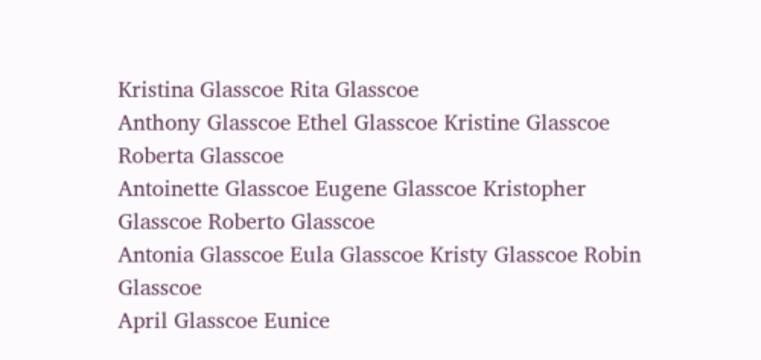Kristina Glasscoe Rita Glasscoe
Anthony Glasscoe Ethel Glasscoe Kristine Glasscoe Roberta Glasscoe
Antoinette Glasscoe Eugene Glasscoe Kristopher Glasscoe Roberto Glasscoe
Antonia Glasscoe Eula Glasscoe Kristy Glasscoe Robin Glasscoe
April Glasscoe Eunice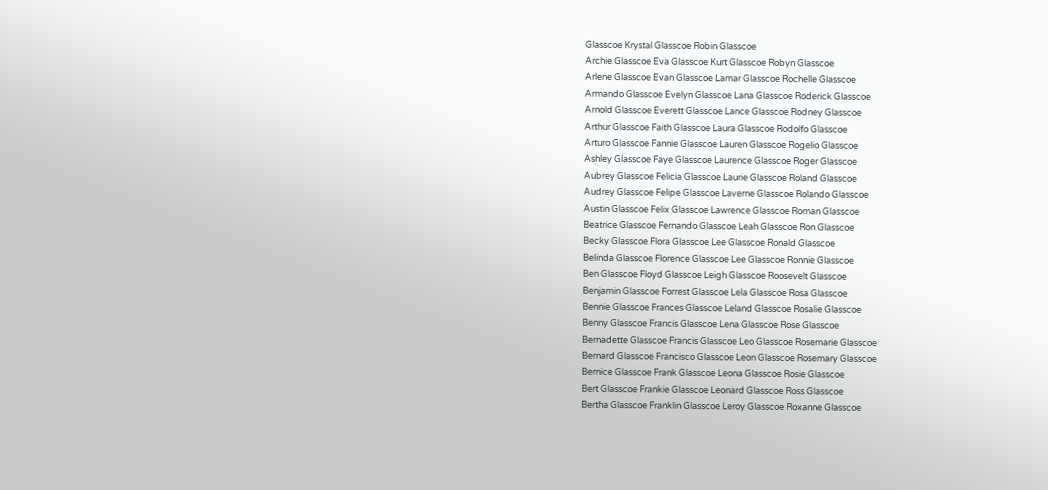Glasscoe Krystal Glasscoe Robin Glasscoe
Archie Glasscoe Eva Glasscoe Kurt Glasscoe Robyn Glasscoe
Arlene Glasscoe Evan Glasscoe Lamar Glasscoe Rochelle Glasscoe
Armando Glasscoe Evelyn Glasscoe Lana Glasscoe Roderick Glasscoe
Arnold Glasscoe Everett Glasscoe Lance Glasscoe Rodney Glasscoe
Arthur Glasscoe Faith Glasscoe Laura Glasscoe Rodolfo Glasscoe
Arturo Glasscoe Fannie Glasscoe Lauren Glasscoe Rogelio Glasscoe
Ashley Glasscoe Faye Glasscoe Laurence Glasscoe Roger Glasscoe
Aubrey Glasscoe Felicia Glasscoe Laurie Glasscoe Roland Glasscoe
Audrey Glasscoe Felipe Glasscoe Laverne Glasscoe Rolando Glasscoe
Austin Glasscoe Felix Glasscoe Lawrence Glasscoe Roman Glasscoe
Beatrice Glasscoe Fernando Glasscoe Leah Glasscoe Ron Glasscoe
Becky Glasscoe Flora Glasscoe Lee Glasscoe Ronald Glasscoe
Belinda Glasscoe Florence Glasscoe Lee Glasscoe Ronnie Glasscoe
Ben Glasscoe Floyd Glasscoe Leigh Glasscoe Roosevelt Glasscoe
Benjamin Glasscoe Forrest Glasscoe Lela Glasscoe Rosa Glasscoe
Bennie Glasscoe Frances Glasscoe Leland Glasscoe Rosalie Glasscoe
Benny Glasscoe Francis Glasscoe Lena Glasscoe Rose Glasscoe
Bernadette Glasscoe Francis Glasscoe Leo Glasscoe Rosemarie Glasscoe
Bernard Glasscoe Francisco Glasscoe Leon Glasscoe Rosemary Glasscoe
Bernice Glasscoe Frank Glasscoe Leona Glasscoe Rosie Glasscoe
Bert Glasscoe Frankie Glasscoe Leonard Glasscoe Ross Glasscoe
Bertha Glasscoe Franklin Glasscoe Leroy Glasscoe Roxanne Glasscoe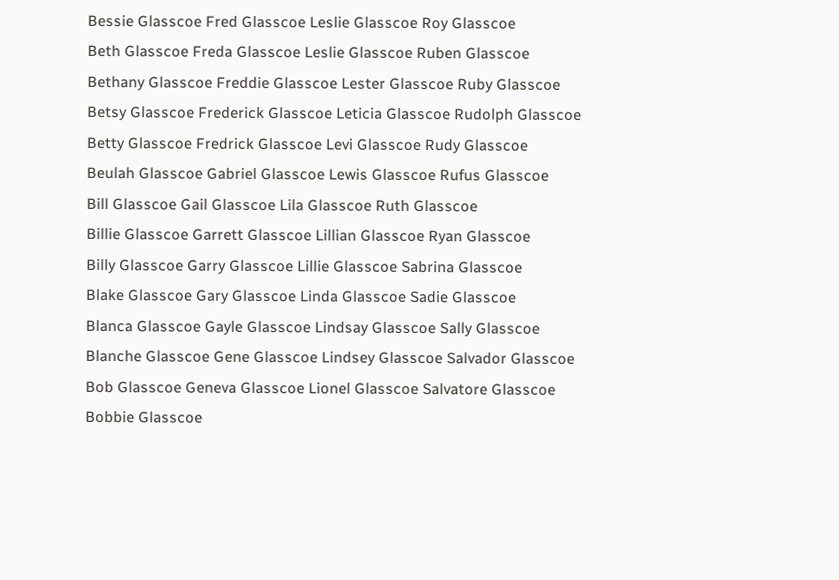Bessie Glasscoe Fred Glasscoe Leslie Glasscoe Roy Glasscoe
Beth Glasscoe Freda Glasscoe Leslie Glasscoe Ruben Glasscoe
Bethany Glasscoe Freddie Glasscoe Lester Glasscoe Ruby Glasscoe
Betsy Glasscoe Frederick Glasscoe Leticia Glasscoe Rudolph Glasscoe
Betty Glasscoe Fredrick Glasscoe Levi Glasscoe Rudy Glasscoe
Beulah Glasscoe Gabriel Glasscoe Lewis Glasscoe Rufus Glasscoe
Bill Glasscoe Gail Glasscoe Lila Glasscoe Ruth Glasscoe
Billie Glasscoe Garrett Glasscoe Lillian Glasscoe Ryan Glasscoe
Billy Glasscoe Garry Glasscoe Lillie Glasscoe Sabrina Glasscoe
Blake Glasscoe Gary Glasscoe Linda Glasscoe Sadie Glasscoe
Blanca Glasscoe Gayle Glasscoe Lindsay Glasscoe Sally Glasscoe
Blanche Glasscoe Gene Glasscoe Lindsey Glasscoe Salvador Glasscoe
Bob Glasscoe Geneva Glasscoe Lionel Glasscoe Salvatore Glasscoe
Bobbie Glasscoe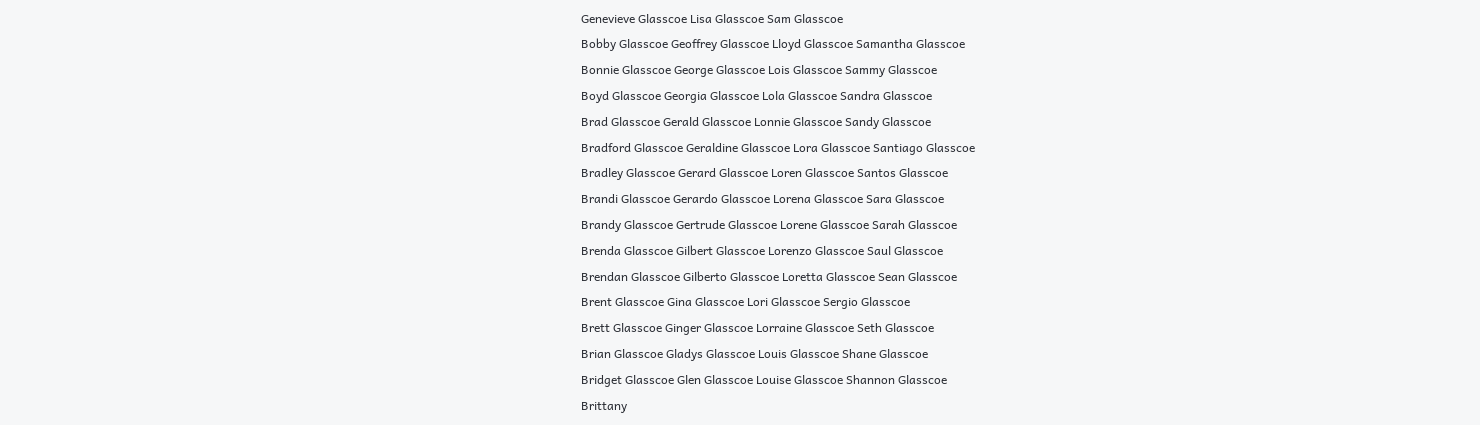Genevieve Glasscoe Lisa Glasscoe Sam Glasscoe
Bobby Glasscoe Geoffrey Glasscoe Lloyd Glasscoe Samantha Glasscoe
Bonnie Glasscoe George Glasscoe Lois Glasscoe Sammy Glasscoe
Boyd Glasscoe Georgia Glasscoe Lola Glasscoe Sandra Glasscoe
Brad Glasscoe Gerald Glasscoe Lonnie Glasscoe Sandy Glasscoe
Bradford Glasscoe Geraldine Glasscoe Lora Glasscoe Santiago Glasscoe
Bradley Glasscoe Gerard Glasscoe Loren Glasscoe Santos Glasscoe
Brandi Glasscoe Gerardo Glasscoe Lorena Glasscoe Sara Glasscoe
Brandy Glasscoe Gertrude Glasscoe Lorene Glasscoe Sarah Glasscoe
Brenda Glasscoe Gilbert Glasscoe Lorenzo Glasscoe Saul Glasscoe
Brendan Glasscoe Gilberto Glasscoe Loretta Glasscoe Sean Glasscoe
Brent Glasscoe Gina Glasscoe Lori Glasscoe Sergio Glasscoe
Brett Glasscoe Ginger Glasscoe Lorraine Glasscoe Seth Glasscoe
Brian Glasscoe Gladys Glasscoe Louis Glasscoe Shane Glasscoe
Bridget Glasscoe Glen Glasscoe Louise Glasscoe Shannon Glasscoe
Brittany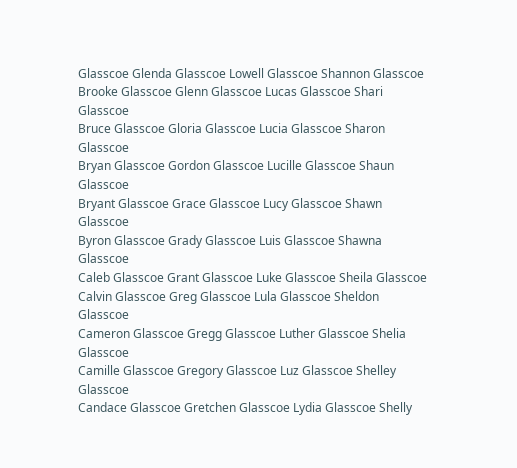Glasscoe Glenda Glasscoe Lowell Glasscoe Shannon Glasscoe
Brooke Glasscoe Glenn Glasscoe Lucas Glasscoe Shari Glasscoe
Bruce Glasscoe Gloria Glasscoe Lucia Glasscoe Sharon Glasscoe
Bryan Glasscoe Gordon Glasscoe Lucille Glasscoe Shaun Glasscoe
Bryant Glasscoe Grace Glasscoe Lucy Glasscoe Shawn Glasscoe
Byron Glasscoe Grady Glasscoe Luis Glasscoe Shawna Glasscoe
Caleb Glasscoe Grant Glasscoe Luke Glasscoe Sheila Glasscoe
Calvin Glasscoe Greg Glasscoe Lula Glasscoe Sheldon Glasscoe
Cameron Glasscoe Gregg Glasscoe Luther Glasscoe Shelia Glasscoe
Camille Glasscoe Gregory Glasscoe Luz Glasscoe Shelley Glasscoe
Candace Glasscoe Gretchen Glasscoe Lydia Glasscoe Shelly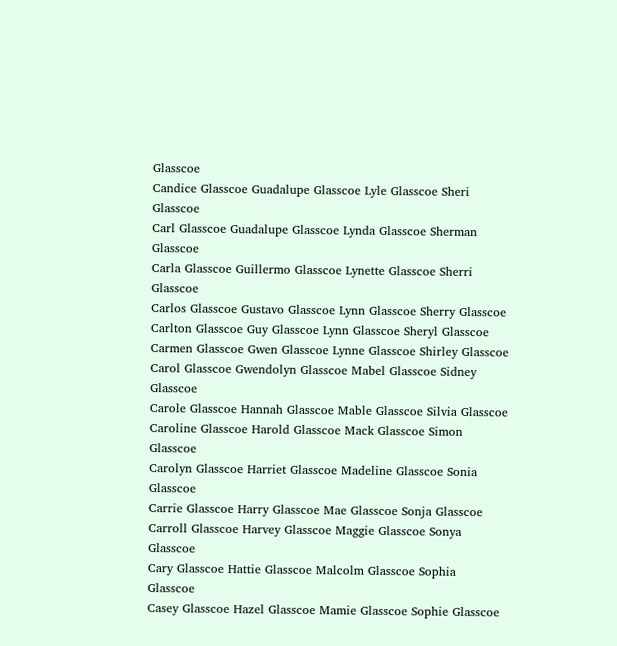Glasscoe
Candice Glasscoe Guadalupe Glasscoe Lyle Glasscoe Sheri Glasscoe
Carl Glasscoe Guadalupe Glasscoe Lynda Glasscoe Sherman Glasscoe
Carla Glasscoe Guillermo Glasscoe Lynette Glasscoe Sherri Glasscoe
Carlos Glasscoe Gustavo Glasscoe Lynn Glasscoe Sherry Glasscoe
Carlton Glasscoe Guy Glasscoe Lynn Glasscoe Sheryl Glasscoe
Carmen Glasscoe Gwen Glasscoe Lynne Glasscoe Shirley Glasscoe
Carol Glasscoe Gwendolyn Glasscoe Mabel Glasscoe Sidney Glasscoe
Carole Glasscoe Hannah Glasscoe Mable Glasscoe Silvia Glasscoe
Caroline Glasscoe Harold Glasscoe Mack Glasscoe Simon Glasscoe
Carolyn Glasscoe Harriet Glasscoe Madeline Glasscoe Sonia Glasscoe
Carrie Glasscoe Harry Glasscoe Mae Glasscoe Sonja Glasscoe
Carroll Glasscoe Harvey Glasscoe Maggie Glasscoe Sonya Glasscoe
Cary Glasscoe Hattie Glasscoe Malcolm Glasscoe Sophia Glasscoe
Casey Glasscoe Hazel Glasscoe Mamie Glasscoe Sophie Glasscoe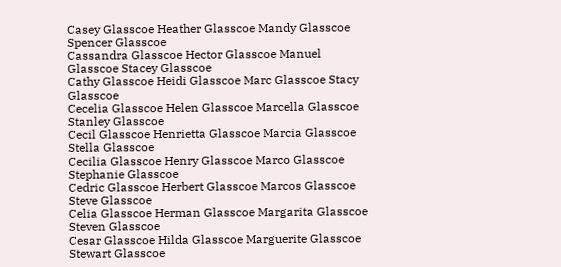Casey Glasscoe Heather Glasscoe Mandy Glasscoe Spencer Glasscoe
Cassandra Glasscoe Hector Glasscoe Manuel Glasscoe Stacey Glasscoe
Cathy Glasscoe Heidi Glasscoe Marc Glasscoe Stacy Glasscoe
Cecelia Glasscoe Helen Glasscoe Marcella Glasscoe Stanley Glasscoe
Cecil Glasscoe Henrietta Glasscoe Marcia Glasscoe Stella Glasscoe
Cecilia Glasscoe Henry Glasscoe Marco Glasscoe Stephanie Glasscoe
Cedric Glasscoe Herbert Glasscoe Marcos Glasscoe Steve Glasscoe
Celia Glasscoe Herman Glasscoe Margarita Glasscoe Steven Glasscoe
Cesar Glasscoe Hilda Glasscoe Marguerite Glasscoe Stewart Glasscoe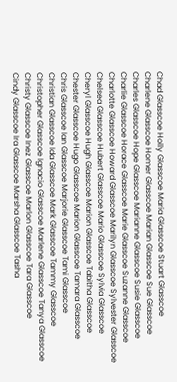Chad Glasscoe Holly Glasscoe Maria Glasscoe Stuart Glasscoe
Charlene Glasscoe Homer Glasscoe Marian Glasscoe Sue Glasscoe
Charles Glasscoe Hope Glasscoe Marianne Glasscoe Susie Glasscoe
Charlie Glasscoe Horace Glasscoe Marie Glasscoe Suzanne Glasscoe
Charlotte Glasscoe Howard Glasscoe Marilyn Glasscoe Sylvester Glasscoe
Chelsea Glasscoe Hubert Glasscoe Mario Glasscoe Sylvia Glasscoe
Cheryl Glasscoe Hugh Glasscoe Marion Glasscoe Tabitha Glasscoe
Chester Glasscoe Hugo Glasscoe Marion Glasscoe Tamara Glasscoe
Chris Glasscoe Ian Glasscoe Marjorie Glasscoe Tami Glasscoe
Christian Glasscoe Ida Glasscoe Mark Glasscoe Tammy Glasscoe
Christopher Glasscoe Ignacio Glasscoe Marlene Glasscoe Tanya Glasscoe
Christy Glasscoe Inez Glasscoe Marlon Glasscoe Tara Glasscoe
Cindy Glasscoe Ira Glasscoe Marsha Glasscoe Tasha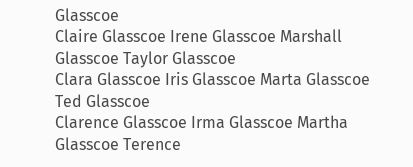Glasscoe
Claire Glasscoe Irene Glasscoe Marshall Glasscoe Taylor Glasscoe
Clara Glasscoe Iris Glasscoe Marta Glasscoe Ted Glasscoe
Clarence Glasscoe Irma Glasscoe Martha Glasscoe Terence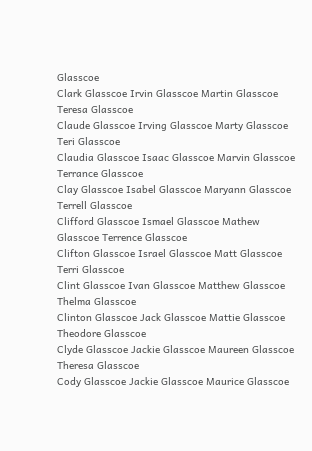Glasscoe
Clark Glasscoe Irvin Glasscoe Martin Glasscoe Teresa Glasscoe
Claude Glasscoe Irving Glasscoe Marty Glasscoe Teri Glasscoe
Claudia Glasscoe Isaac Glasscoe Marvin Glasscoe Terrance Glasscoe
Clay Glasscoe Isabel Glasscoe Maryann Glasscoe Terrell Glasscoe
Clifford Glasscoe Ismael Glasscoe Mathew Glasscoe Terrence Glasscoe
Clifton Glasscoe Israel Glasscoe Matt Glasscoe Terri Glasscoe
Clint Glasscoe Ivan Glasscoe Matthew Glasscoe Thelma Glasscoe
Clinton Glasscoe Jack Glasscoe Mattie Glasscoe Theodore Glasscoe
Clyde Glasscoe Jackie Glasscoe Maureen Glasscoe Theresa Glasscoe
Cody Glasscoe Jackie Glasscoe Maurice Glasscoe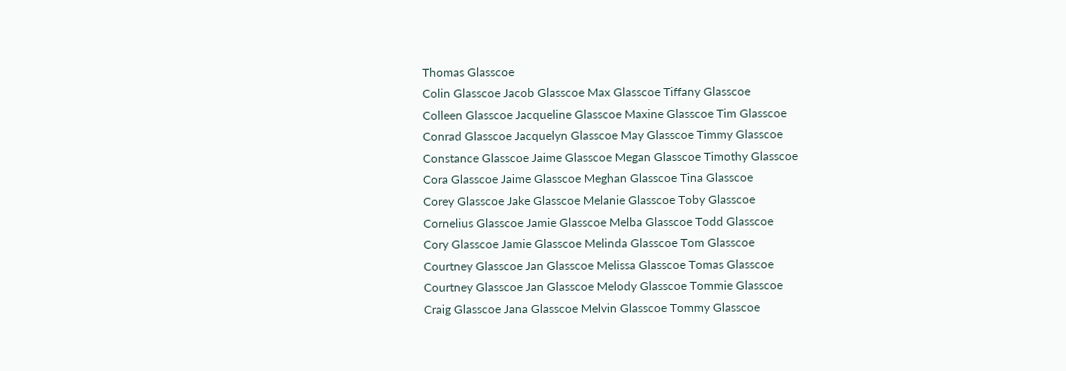Thomas Glasscoe
Colin Glasscoe Jacob Glasscoe Max Glasscoe Tiffany Glasscoe
Colleen Glasscoe Jacqueline Glasscoe Maxine Glasscoe Tim Glasscoe
Conrad Glasscoe Jacquelyn Glasscoe May Glasscoe Timmy Glasscoe
Constance Glasscoe Jaime Glasscoe Megan Glasscoe Timothy Glasscoe
Cora Glasscoe Jaime Glasscoe Meghan Glasscoe Tina Glasscoe
Corey Glasscoe Jake Glasscoe Melanie Glasscoe Toby Glasscoe
Cornelius Glasscoe Jamie Glasscoe Melba Glasscoe Todd Glasscoe
Cory Glasscoe Jamie Glasscoe Melinda Glasscoe Tom Glasscoe
Courtney Glasscoe Jan Glasscoe Melissa Glasscoe Tomas Glasscoe
Courtney Glasscoe Jan Glasscoe Melody Glasscoe Tommie Glasscoe
Craig Glasscoe Jana Glasscoe Melvin Glasscoe Tommy Glasscoe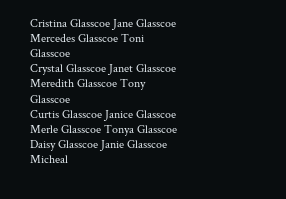Cristina Glasscoe Jane Glasscoe Mercedes Glasscoe Toni Glasscoe
Crystal Glasscoe Janet Glasscoe Meredith Glasscoe Tony Glasscoe
Curtis Glasscoe Janice Glasscoe Merle Glasscoe Tonya Glasscoe
Daisy Glasscoe Janie Glasscoe Micheal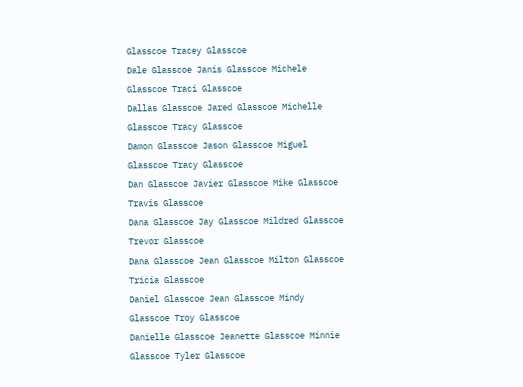Glasscoe Tracey Glasscoe
Dale Glasscoe Janis Glasscoe Michele Glasscoe Traci Glasscoe
Dallas Glasscoe Jared Glasscoe Michelle Glasscoe Tracy Glasscoe
Damon Glasscoe Jason Glasscoe Miguel Glasscoe Tracy Glasscoe
Dan Glasscoe Javier Glasscoe Mike Glasscoe Travis Glasscoe
Dana Glasscoe Jay Glasscoe Mildred Glasscoe Trevor Glasscoe
Dana Glasscoe Jean Glasscoe Milton Glasscoe Tricia Glasscoe
Daniel Glasscoe Jean Glasscoe Mindy Glasscoe Troy Glasscoe
Danielle Glasscoe Jeanette Glasscoe Minnie Glasscoe Tyler Glasscoe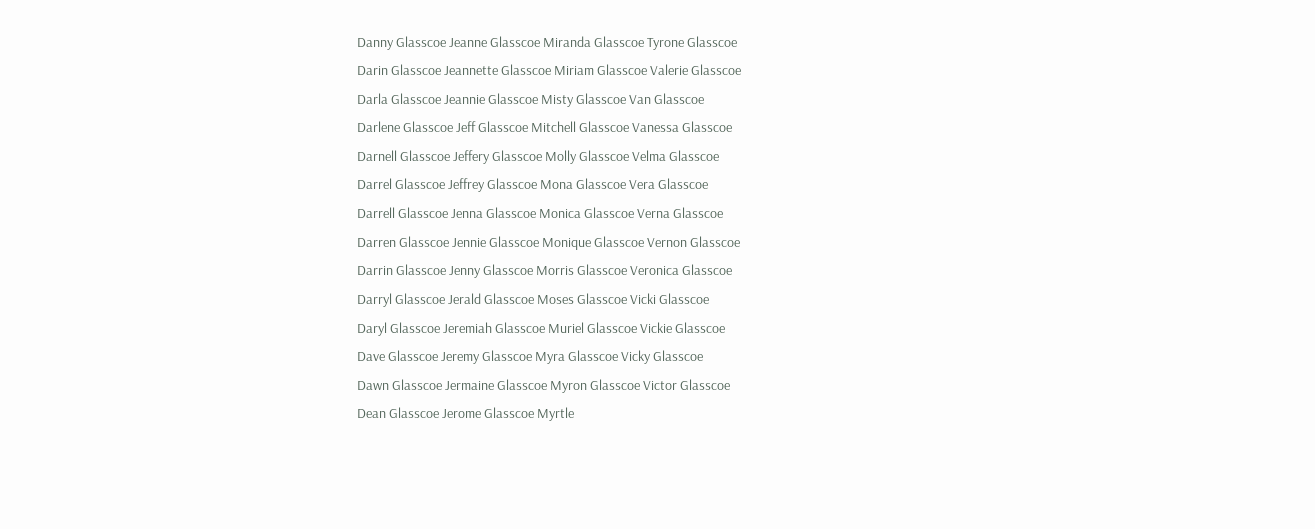Danny Glasscoe Jeanne Glasscoe Miranda Glasscoe Tyrone Glasscoe
Darin Glasscoe Jeannette Glasscoe Miriam Glasscoe Valerie Glasscoe
Darla Glasscoe Jeannie Glasscoe Misty Glasscoe Van Glasscoe
Darlene Glasscoe Jeff Glasscoe Mitchell Glasscoe Vanessa Glasscoe
Darnell Glasscoe Jeffery Glasscoe Molly Glasscoe Velma Glasscoe
Darrel Glasscoe Jeffrey Glasscoe Mona Glasscoe Vera Glasscoe
Darrell Glasscoe Jenna Glasscoe Monica Glasscoe Verna Glasscoe
Darren Glasscoe Jennie Glasscoe Monique Glasscoe Vernon Glasscoe
Darrin Glasscoe Jenny Glasscoe Morris Glasscoe Veronica Glasscoe
Darryl Glasscoe Jerald Glasscoe Moses Glasscoe Vicki Glasscoe
Daryl Glasscoe Jeremiah Glasscoe Muriel Glasscoe Vickie Glasscoe
Dave Glasscoe Jeremy Glasscoe Myra Glasscoe Vicky Glasscoe
Dawn Glasscoe Jermaine Glasscoe Myron Glasscoe Victor Glasscoe
Dean Glasscoe Jerome Glasscoe Myrtle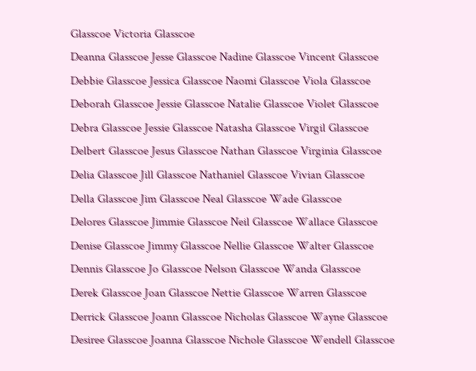Glasscoe Victoria Glasscoe
Deanna Glasscoe Jesse Glasscoe Nadine Glasscoe Vincent Glasscoe
Debbie Glasscoe Jessica Glasscoe Naomi Glasscoe Viola Glasscoe
Deborah Glasscoe Jessie Glasscoe Natalie Glasscoe Violet Glasscoe
Debra Glasscoe Jessie Glasscoe Natasha Glasscoe Virgil Glasscoe
Delbert Glasscoe Jesus Glasscoe Nathan Glasscoe Virginia Glasscoe
Delia Glasscoe Jill Glasscoe Nathaniel Glasscoe Vivian Glasscoe
Della Glasscoe Jim Glasscoe Neal Glasscoe Wade Glasscoe
Delores Glasscoe Jimmie Glasscoe Neil Glasscoe Wallace Glasscoe
Denise Glasscoe Jimmy Glasscoe Nellie Glasscoe Walter Glasscoe
Dennis Glasscoe Jo Glasscoe Nelson Glasscoe Wanda Glasscoe
Derek Glasscoe Joan Glasscoe Nettie Glasscoe Warren Glasscoe
Derrick Glasscoe Joann Glasscoe Nicholas Glasscoe Wayne Glasscoe
Desiree Glasscoe Joanna Glasscoe Nichole Glasscoe Wendell Glasscoe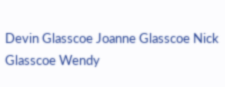Devin Glasscoe Joanne Glasscoe Nick Glasscoe Wendy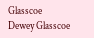Glasscoe
Dewey Glasscoe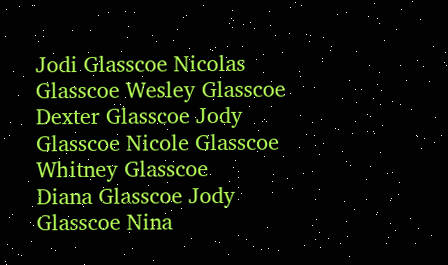Jodi Glasscoe Nicolas Glasscoe Wesley Glasscoe
Dexter Glasscoe Jody Glasscoe Nicole Glasscoe Whitney Glasscoe
Diana Glasscoe Jody Glasscoe Nina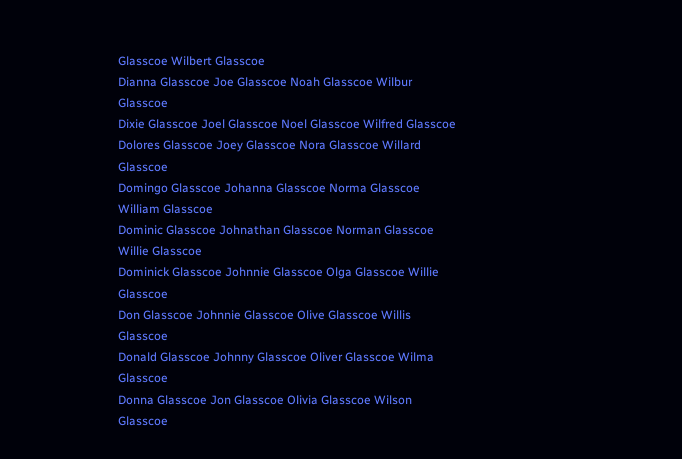Glasscoe Wilbert Glasscoe
Dianna Glasscoe Joe Glasscoe Noah Glasscoe Wilbur Glasscoe
Dixie Glasscoe Joel Glasscoe Noel Glasscoe Wilfred Glasscoe
Dolores Glasscoe Joey Glasscoe Nora Glasscoe Willard Glasscoe
Domingo Glasscoe Johanna Glasscoe Norma Glasscoe William Glasscoe
Dominic Glasscoe Johnathan Glasscoe Norman Glasscoe Willie Glasscoe
Dominick Glasscoe Johnnie Glasscoe Olga Glasscoe Willie Glasscoe
Don Glasscoe Johnnie Glasscoe Olive Glasscoe Willis Glasscoe
Donald Glasscoe Johnny Glasscoe Oliver Glasscoe Wilma Glasscoe
Donna Glasscoe Jon Glasscoe Olivia Glasscoe Wilson Glasscoe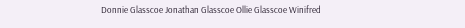Donnie Glasscoe Jonathan Glasscoe Ollie Glasscoe Winifred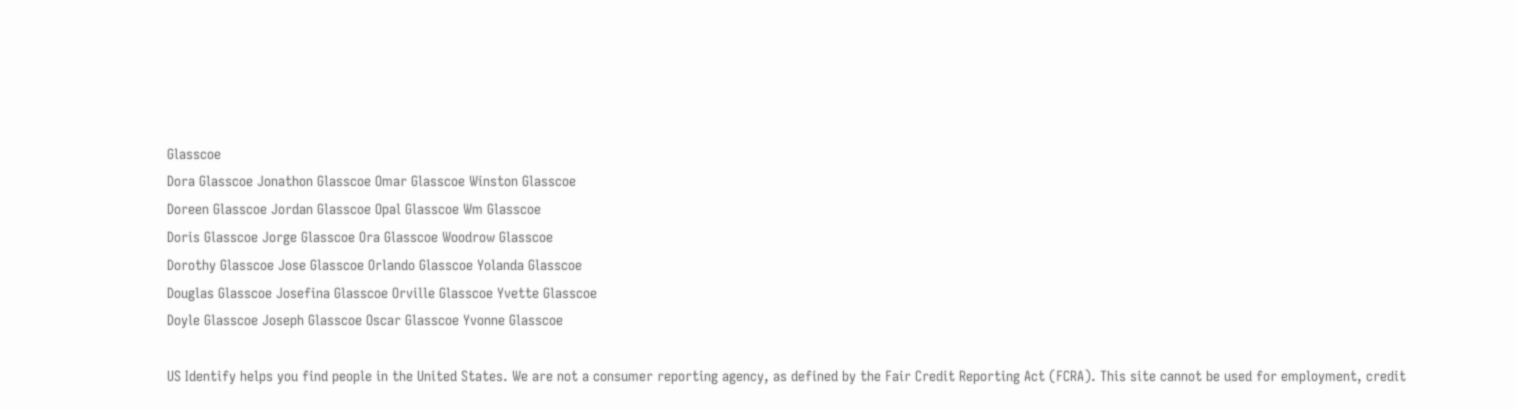Glasscoe
Dora Glasscoe Jonathon Glasscoe Omar Glasscoe Winston Glasscoe
Doreen Glasscoe Jordan Glasscoe Opal Glasscoe Wm Glasscoe
Doris Glasscoe Jorge Glasscoe Ora Glasscoe Woodrow Glasscoe
Dorothy Glasscoe Jose Glasscoe Orlando Glasscoe Yolanda Glasscoe
Douglas Glasscoe Josefina Glasscoe Orville Glasscoe Yvette Glasscoe
Doyle Glasscoe Joseph Glasscoe Oscar Glasscoe Yvonne Glasscoe

US Identify helps you find people in the United States. We are not a consumer reporting agency, as defined by the Fair Credit Reporting Act (FCRA). This site cannot be used for employment, credit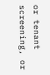or tenant screening, or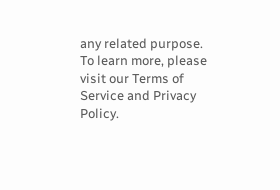any related purpose. To learn more, please visit our Terms of Service and Privacy Policy.